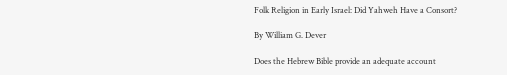Folk Religion in Early Israel: Did Yahweh Have a Consort?

By William G. Dever

Does the Hebrew Bible provide an adequate account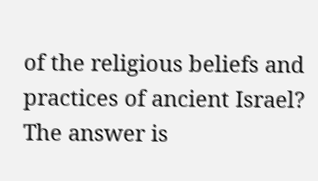of the religious beliefs and practices of ancient Israel? The answer is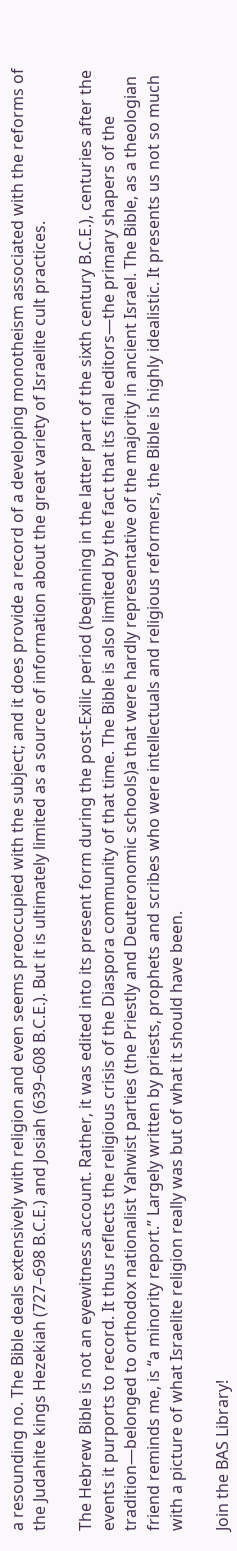a resounding no. The Bible deals extensively with religion and even seems preoccupied with the subject; and it does provide a record of a developing monotheism associated with the reforms of the Judahite kings Hezekiah (727–698 B.C.E.) and Josiah (639–608 B.C.E.). But it is ultimately limited as a source of information about the great variety of Israelite cult practices.

The Hebrew Bible is not an eyewitness account. Rather, it was edited into its present form during the post-Exilic period (beginning in the latter part of the sixth century B.C.E.), centuries after the events it purports to record. It thus reflects the religious crisis of the Diaspora community of that time. The Bible is also limited by the fact that its final editors—the primary shapers of the tradition—belonged to orthodox nationalist Yahwist parties (the Priestly and Deuteronomic schools)a that were hardly representative of the majority in ancient Israel. The Bible, as a theologian friend reminds me, is “a minority report.” Largely written by priests, prophets and scribes who were intellectuals and religious reformers, the Bible is highly idealistic. It presents us not so much with a picture of what Israelite religion really was but of what it should have been.

Join the BAS Library!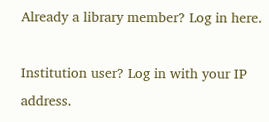Already a library member? Log in here.

Institution user? Log in with your IP address.